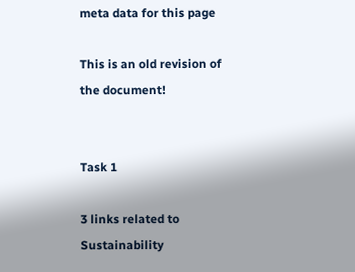meta data for this page

This is an old revision of the document!


Task 1

3 links related to Sustainability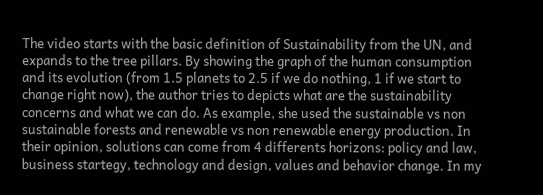The video starts with the basic definition of Sustainability from the UN, and expands to the tree pillars. By showing the graph of the human consumption and its evolution (from 1.5 planets to 2.5 if we do nothing, 1 if we start to change right now), the author tries to depicts what are the sustainability concerns and what we can do. As example, she used the sustainable vs non sustainable forests and renewable vs non renewable energy production. In their opinion, solutions can come from 4 differents horizons: policy and law, business startegy, technology and design, values and behavior change. In my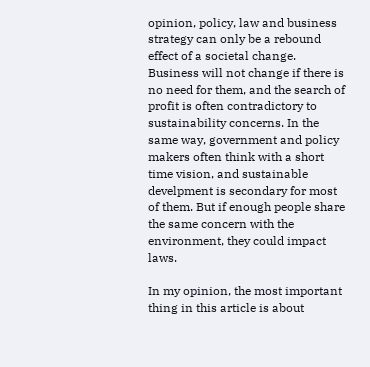opinion, policy, law and business strategy can only be a rebound effect of a societal change. Business will not change if there is no need for them, and the search of profit is often contradictory to sustainability concerns. In the same way, government and policy makers often think with a short time vision, and sustainable develpment is secondary for most of them. But if enough people share the same concern with the environment, they could impact laws.

In my opinion, the most important thing in this article is about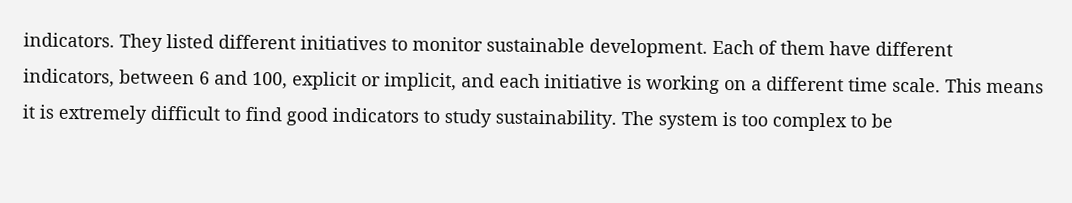indicators. They listed different initiatives to monitor sustainable development. Each of them have different indicators, between 6 and 100, explicit or implicit, and each initiative is working on a different time scale. This means it is extremely difficult to find good indicators to study sustainability. The system is too complex to be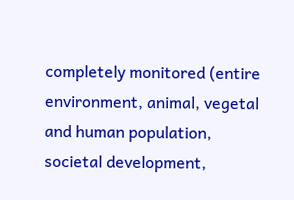completely monitored (entire environment, animal, vegetal and human population, societal development,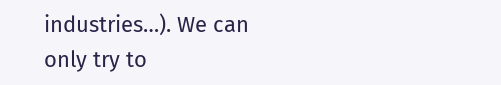industries…). We can only try to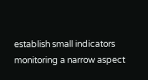establish small indicators monitoring a narrow aspect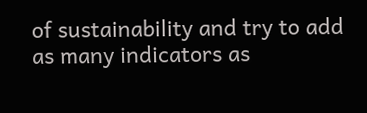of sustainability and try to add as many indicators as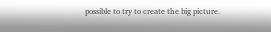possible to try to create the big picture.